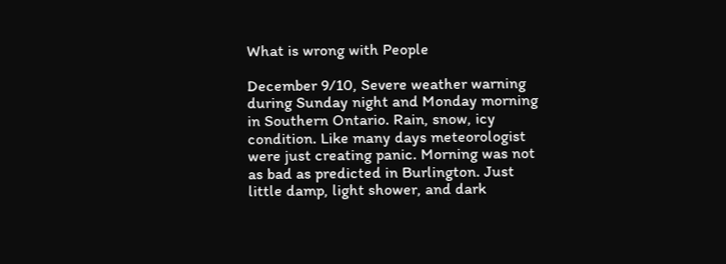What is wrong with People

December 9/10, Severe weather warning during Sunday night and Monday morning in Southern Ontario. Rain, snow, icy condition. Like many days meteorologist were just creating panic. Morning was not as bad as predicted in Burlington. Just little damp, light shower, and dark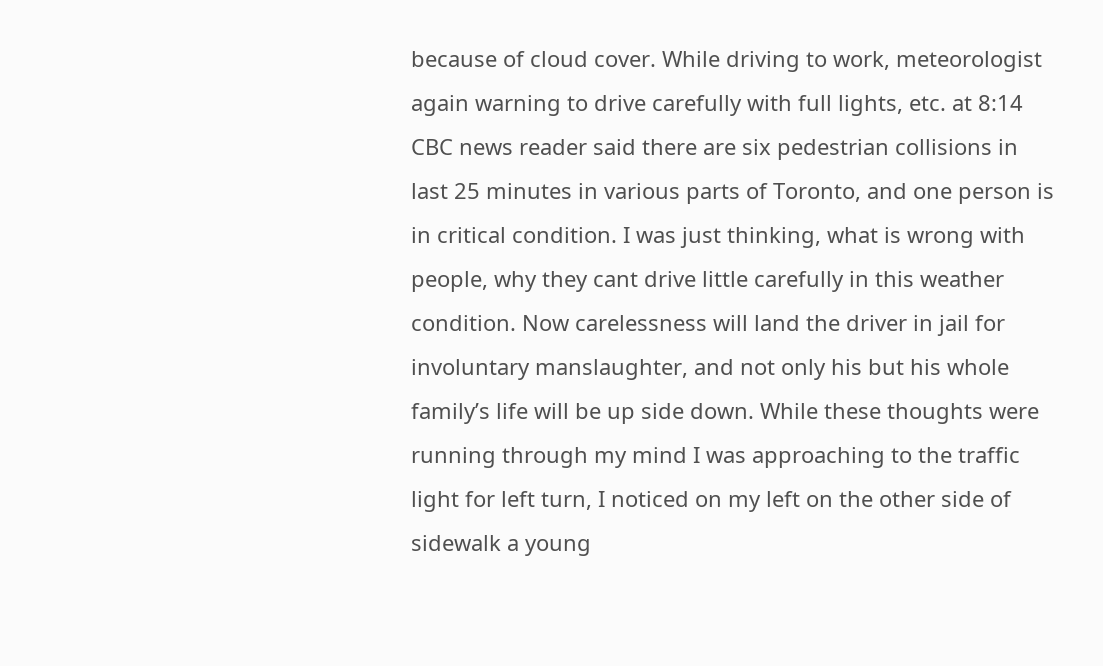because of cloud cover. While driving to work, meteorologist again warning to drive carefully with full lights, etc. at 8:14 CBC news reader said there are six pedestrian collisions in last 25 minutes in various parts of Toronto, and one person is in critical condition. I was just thinking, what is wrong with people, why they cant drive little carefully in this weather condition. Now carelessness will land the driver in jail for involuntary manslaughter, and not only his but his whole family’s life will be up side down. While these thoughts were running through my mind I was approaching to the traffic light for left turn, I noticed on my left on the other side of sidewalk a young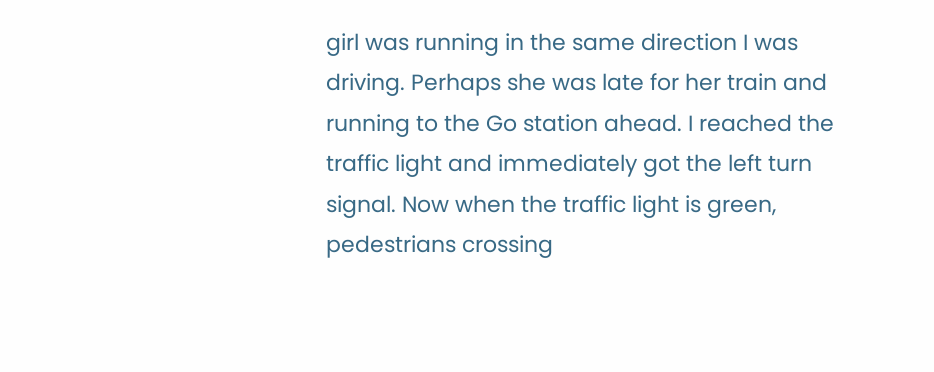girl was running in the same direction I was driving. Perhaps she was late for her train and running to the Go station ahead. I reached the traffic light and immediately got the left turn signal. Now when the traffic light is green, pedestrians crossing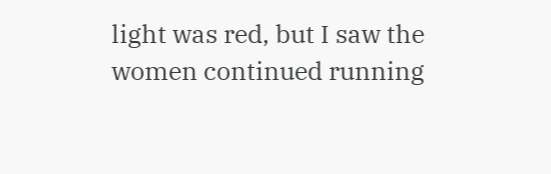light was red, but I saw the women continued running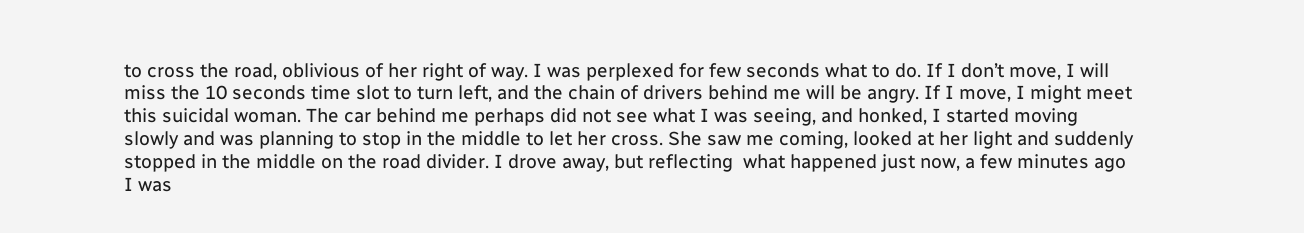to cross the road, oblivious of her right of way. I was perplexed for few seconds what to do. If I don’t move, I will miss the 10 seconds time slot to turn left, and the chain of drivers behind me will be angry. If I move, I might meet this suicidal woman. The car behind me perhaps did not see what I was seeing, and honked, I started moving slowly and was planning to stop in the middle to let her cross. She saw me coming, looked at her light and suddenly stopped in the middle on the road divider. I drove away, but reflecting  what happened just now, a few minutes ago I was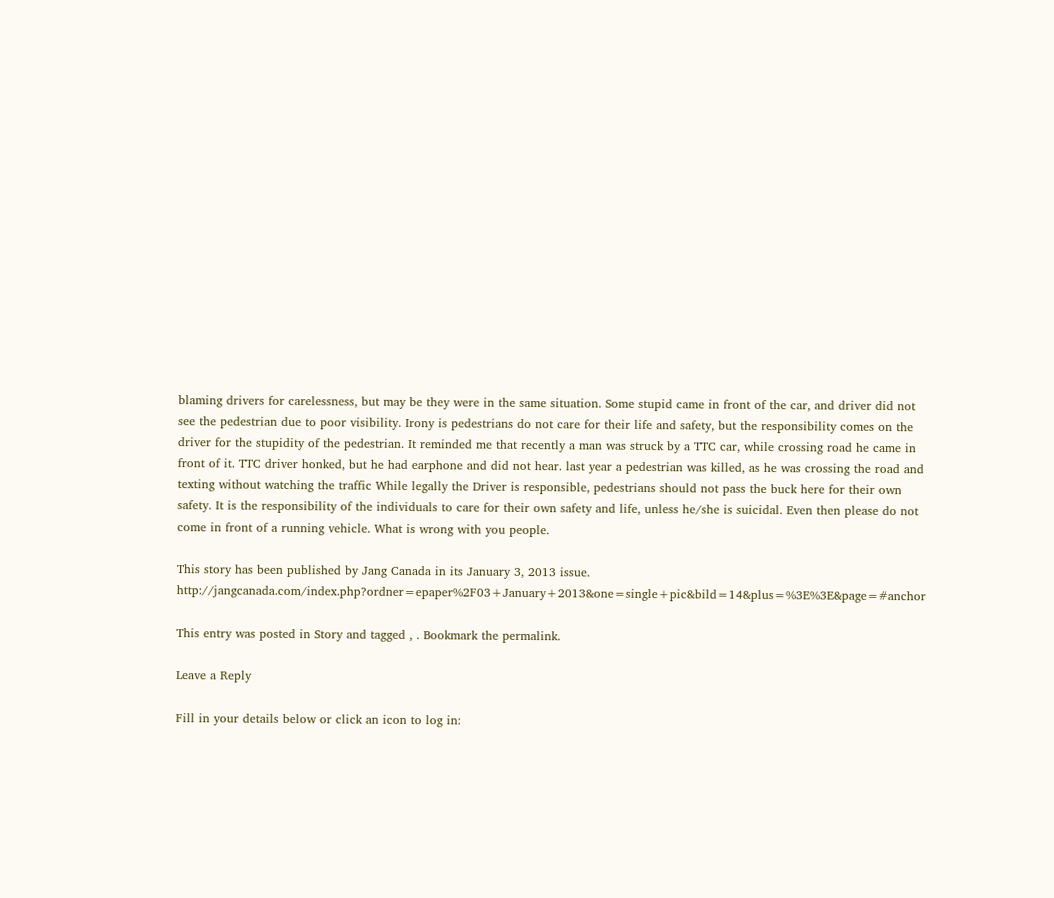blaming drivers for carelessness, but may be they were in the same situation. Some stupid came in front of the car, and driver did not see the pedestrian due to poor visibility. Irony is pedestrians do not care for their life and safety, but the responsibility comes on the driver for the stupidity of the pedestrian. It reminded me that recently a man was struck by a TTC car, while crossing road he came in front of it. TTC driver honked, but he had earphone and did not hear. last year a pedestrian was killed, as he was crossing the road and texting without watching the traffic While legally the Driver is responsible, pedestrians should not pass the buck here for their own safety. It is the responsibility of the individuals to care for their own safety and life, unless he/she is suicidal. Even then please do not come in front of a running vehicle. What is wrong with you people.

This story has been published by Jang Canada in its January 3, 2013 issue. http://jangcanada.com/index.php?ordner=epaper%2F03+January+2013&one=single+pic&bild=14&plus=%3E%3E&page=#anchor

This entry was posted in Story and tagged , . Bookmark the permalink.

Leave a Reply

Fill in your details below or click an icon to log in: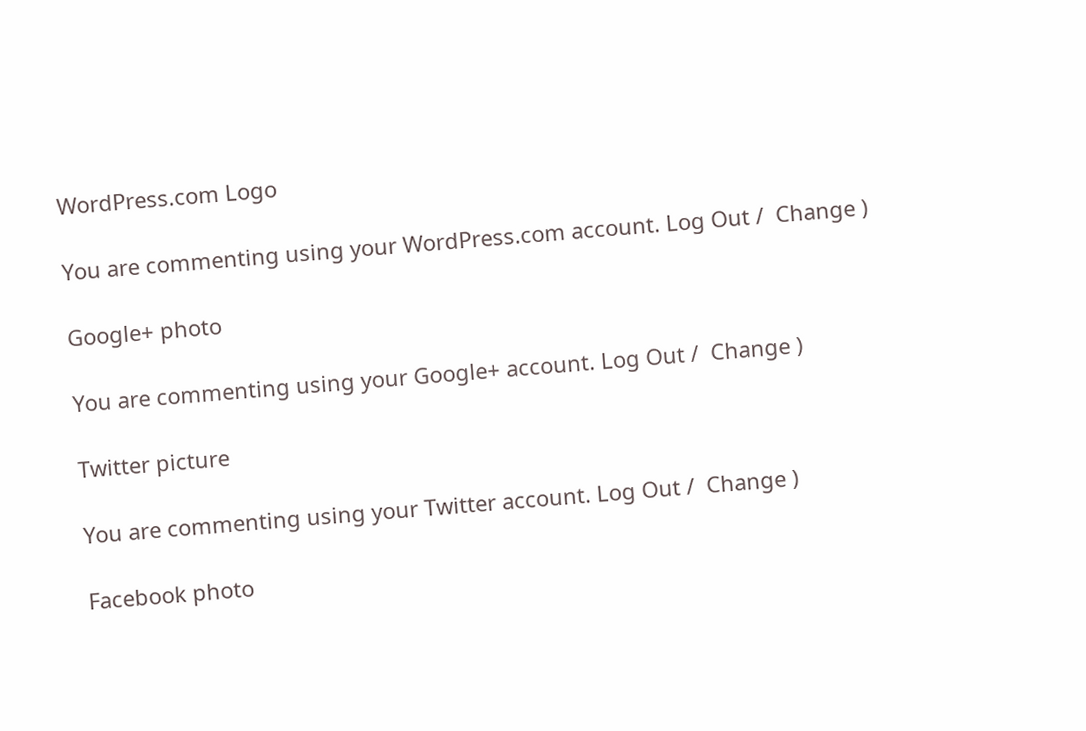WordPress.com Logo

You are commenting using your WordPress.com account. Log Out /  Change )

Google+ photo

You are commenting using your Google+ account. Log Out /  Change )

Twitter picture

You are commenting using your Twitter account. Log Out /  Change )

Facebook photo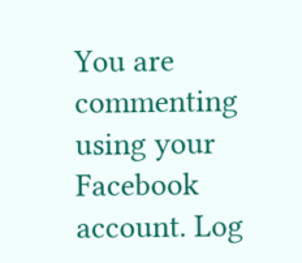You are commenting using your Facebook account. Log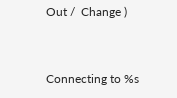Out /  Change )


Connecting to %s